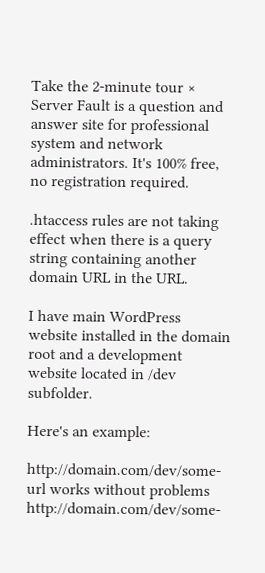Take the 2-minute tour ×
Server Fault is a question and answer site for professional system and network administrators. It's 100% free, no registration required.

.htaccess rules are not taking effect when there is a query string containing another domain URL in the URL.

I have main WordPress website installed in the domain root and a development website located in /dev subfolder.

Here's an example:

http://domain.com/dev/some-url works without problems
http://domain.com/dev/some-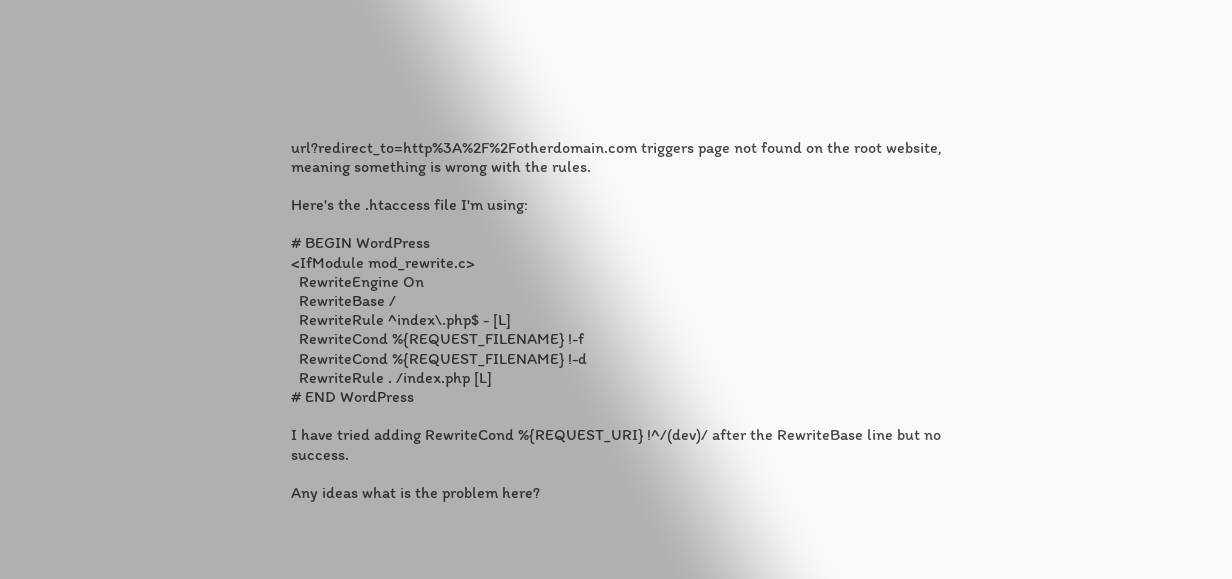url?redirect_to=http%3A%2F%2Fotherdomain.com triggers page not found on the root website, meaning something is wrong with the rules.

Here's the .htaccess file I'm using:

# BEGIN WordPress
<IfModule mod_rewrite.c>
  RewriteEngine On
  RewriteBase /
  RewriteRule ^index\.php$ - [L]
  RewriteCond %{REQUEST_FILENAME} !-f
  RewriteCond %{REQUEST_FILENAME} !-d
  RewriteRule . /index.php [L]
# END WordPress

I have tried adding RewriteCond %{REQUEST_URI} !^/(dev)/ after the RewriteBase line but no success.

Any ideas what is the problem here?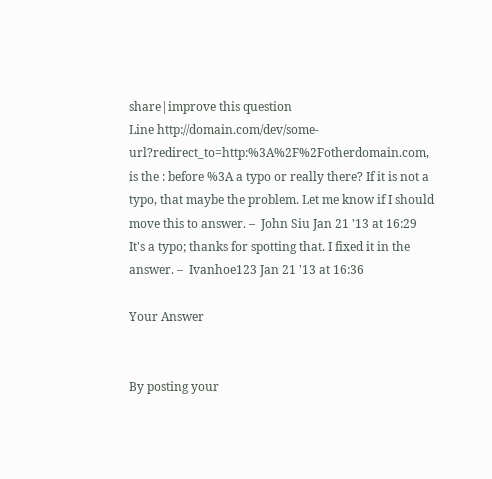share|improve this question
Line http://domain.com/dev/some-url?redirect_to=http:%3A%2F%2Fotherdomain.com, is the : before %3A a typo or really there? If it is not a typo, that maybe the problem. Let me know if I should move this to answer. –  John Siu Jan 21 '13 at 16:29
It's a typo; thanks for spotting that. I fixed it in the answer. –  Ivanhoe123 Jan 21 '13 at 16:36

Your Answer


By posting your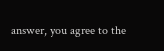answer, you agree to the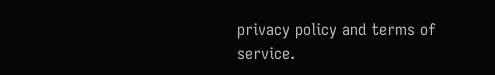privacy policy and terms of service.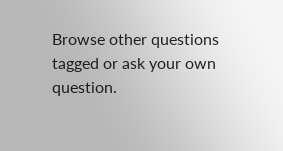Browse other questions tagged or ask your own question.